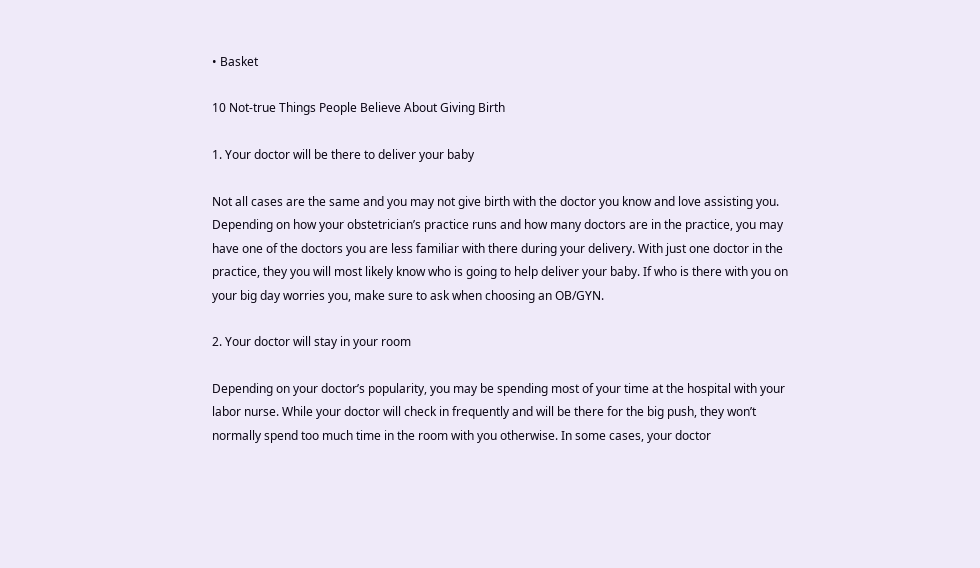• Basket

10 Not-true Things People Believe About Giving Birth

1. Your doctor will be there to deliver your baby

Not all cases are the same and you may not give birth with the doctor you know and love assisting you. Depending on how your obstetrician’s practice runs and how many doctors are in the practice, you may have one of the doctors you are less familiar with there during your delivery. With just one doctor in the practice, they you will most likely know who is going to help deliver your baby. If who is there with you on your big day worries you, make sure to ask when choosing an OB/GYN.

2. Your doctor will stay in your room

Depending on your doctor’s popularity, you may be spending most of your time at the hospital with your labor nurse. While your doctor will check in frequently and will be there for the big push, they won’t normally spend too much time in the room with you otherwise. In some cases, your doctor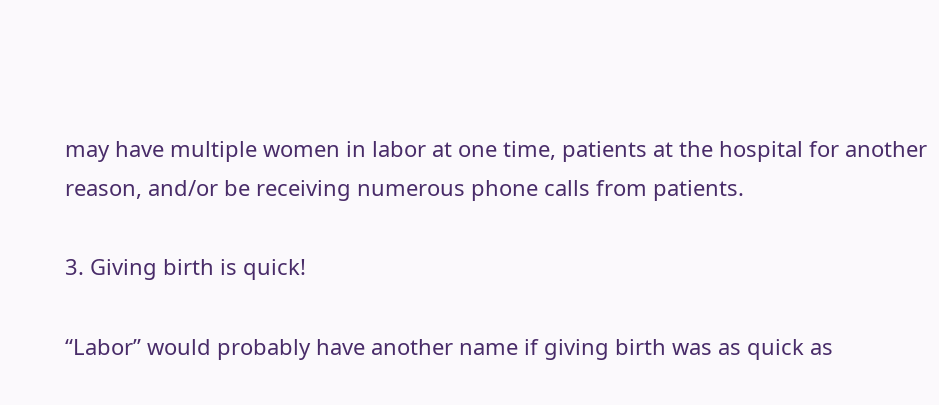may have multiple women in labor at one time, patients at the hospital for another reason, and/or be receiving numerous phone calls from patients.

3. Giving birth is quick!

“Labor” would probably have another name if giving birth was as quick as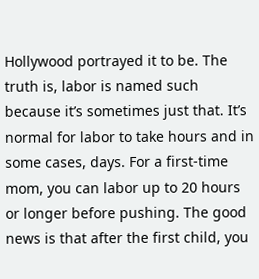Hollywood portrayed it to be. The truth is, labor is named such because it’s sometimes just that. It’s normal for labor to take hours and in some cases, days. For a first-time mom, you can labor up to 20 hours or longer before pushing. The good news is that after the first child, you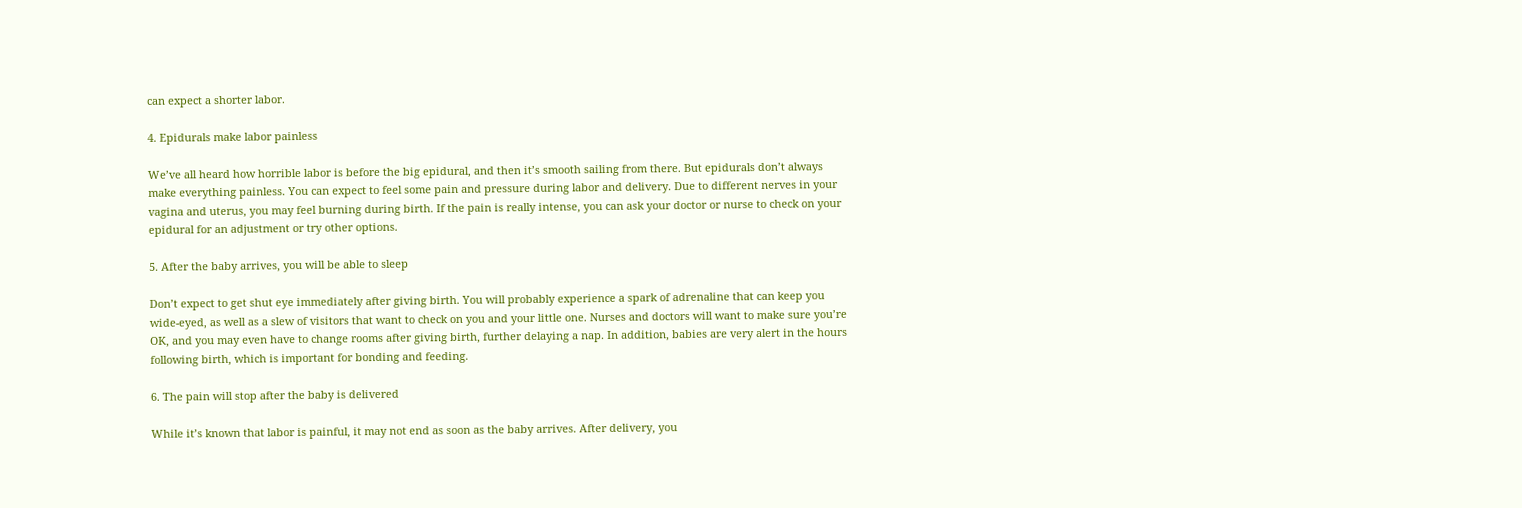can expect a shorter labor.

4. Epidurals make labor painless

We’ve all heard how horrible labor is before the big epidural, and then it’s smooth sailing from there. But epidurals don’t always make everything painless. You can expect to feel some pain and pressure during labor and delivery. Due to different nerves in your vagina and uterus, you may feel burning during birth. If the pain is really intense, you can ask your doctor or nurse to check on your epidural for an adjustment or try other options.

5. After the baby arrives, you will be able to sleep

Don’t expect to get shut eye immediately after giving birth. You will probably experience a spark of adrenaline that can keep you wide-eyed, as well as a slew of visitors that want to check on you and your little one. Nurses and doctors will want to make sure you’re OK, and you may even have to change rooms after giving birth, further delaying a nap. In addition, babies are very alert in the hours following birth, which is important for bonding and feeding.

6. The pain will stop after the baby is delivered

While it’s known that labor is painful, it may not end as soon as the baby arrives. After delivery, you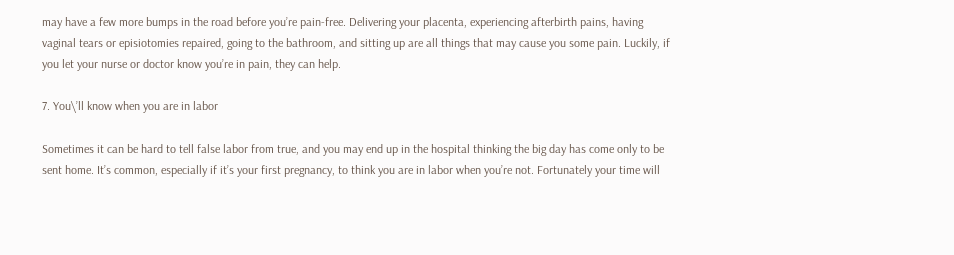may have a few more bumps in the road before you’re pain-free. Delivering your placenta, experiencing afterbirth pains, having vaginal tears or episiotomies repaired, going to the bathroom, and sitting up are all things that may cause you some pain. Luckily, if you let your nurse or doctor know you’re in pain, they can help.

7. You\’ll know when you are in labor

Sometimes it can be hard to tell false labor from true, and you may end up in the hospital thinking the big day has come only to be sent home. It’s common, especially if it’s your first pregnancy, to think you are in labor when you’re not. Fortunately your time will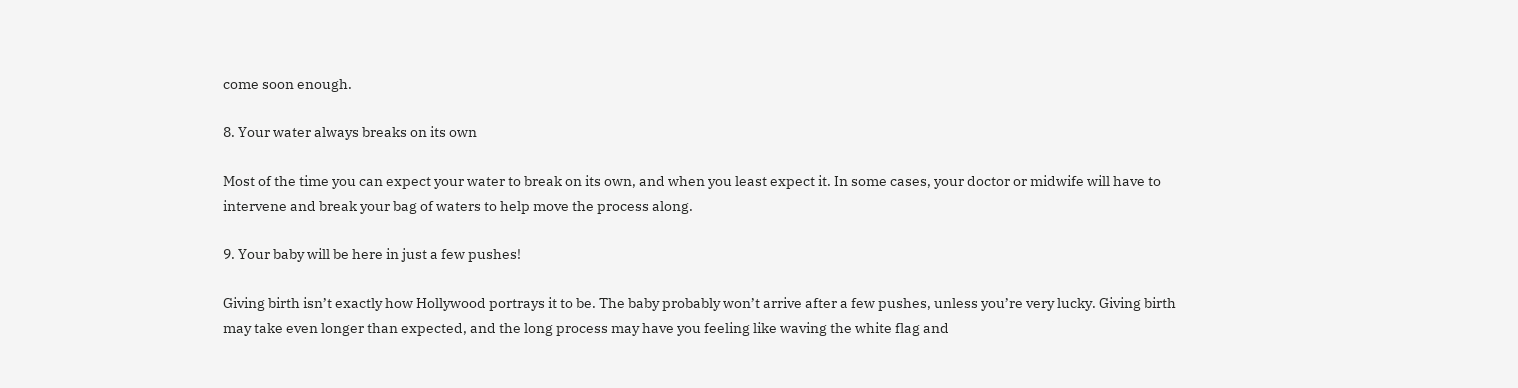come soon enough.

8. Your water always breaks on its own

Most of the time you can expect your water to break on its own, and when you least expect it. In some cases, your doctor or midwife will have to intervene and break your bag of waters to help move the process along.

9. Your baby will be here in just a few pushes!

Giving birth isn’t exactly how Hollywood portrays it to be. The baby probably won’t arrive after a few pushes, unless you’re very lucky. Giving birth may take even longer than expected, and the long process may have you feeling like waving the white flag and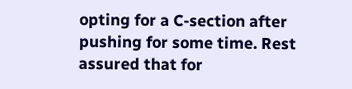opting for a C-section after pushing for some time. Rest assured that for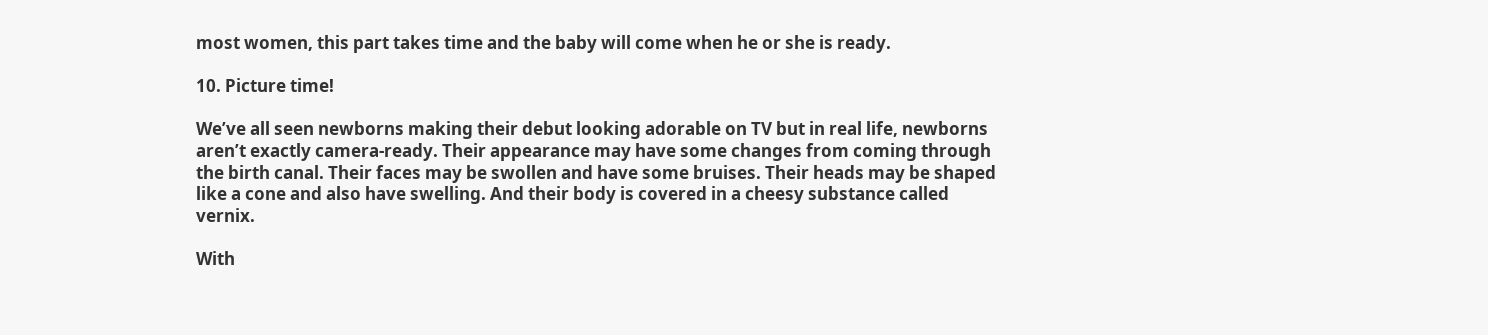most women, this part takes time and the baby will come when he or she is ready.

10. Picture time!

We’ve all seen newborns making their debut looking adorable on TV but in real life, newborns aren’t exactly camera-ready. Their appearance may have some changes from coming through the birth canal. Their faces may be swollen and have some bruises. Their heads may be shaped like a cone and also have swelling. And their body is covered in a cheesy substance called vernix.

With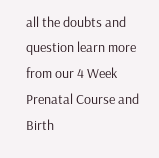all the doubts and question learn more from our 4 Week Prenatal Course and Birth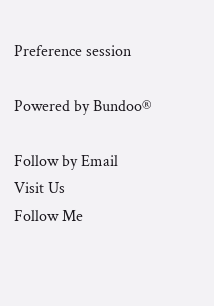Preference session

Powered by Bundoo®

Follow by Email
Visit Us
Follow Me